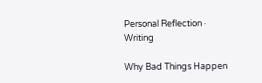Personal Reflection · Writing

Why Bad Things Happen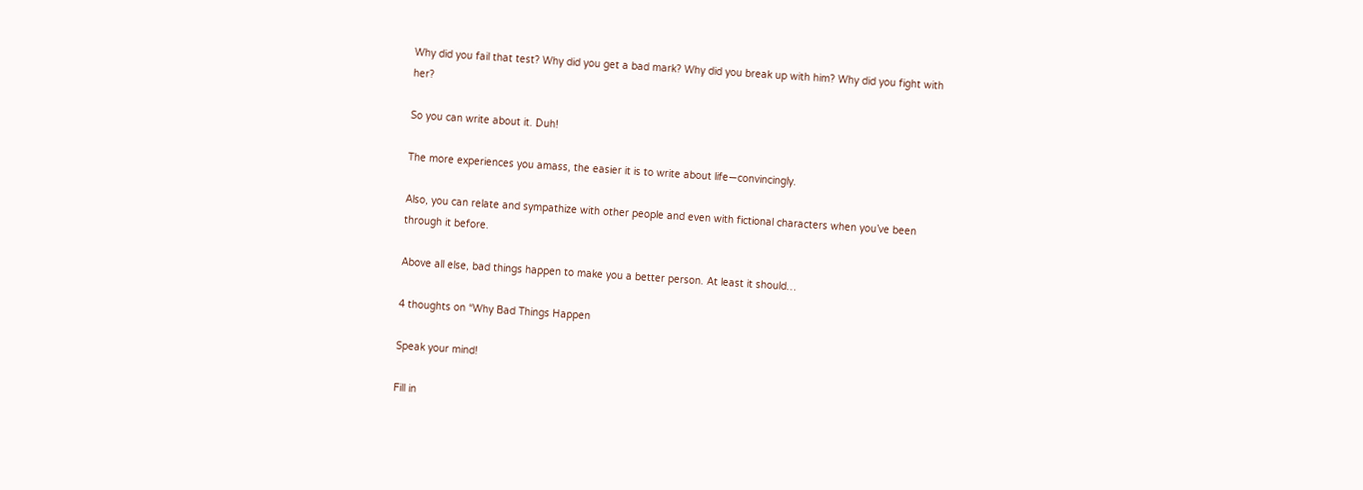Why did you fail that test? Why did you get a bad mark? Why did you break up with him? Why did you fight with her?

So you can write about it. Duh!

The more experiences you amass, the easier it is to write about life—convincingly.

Also, you can relate and sympathize with other people and even with fictional characters when you’ve been through it before.

Above all else, bad things happen to make you a better person. At least it should…

4 thoughts on “Why Bad Things Happen

Speak your mind!

Fill in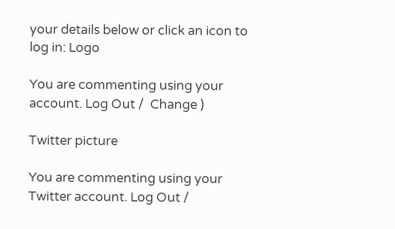your details below or click an icon to log in: Logo

You are commenting using your account. Log Out /  Change )

Twitter picture

You are commenting using your Twitter account. Log Out /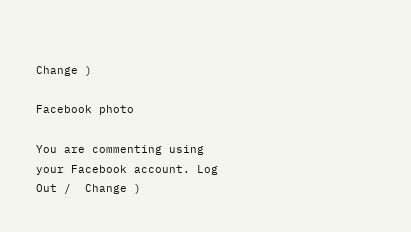Change )

Facebook photo

You are commenting using your Facebook account. Log Out /  Change )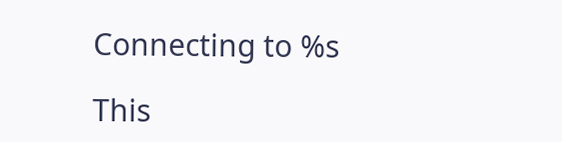Connecting to %s

This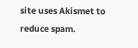site uses Akismet to reduce spam.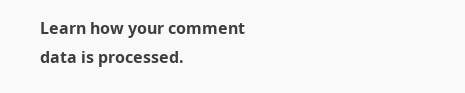Learn how your comment data is processed.